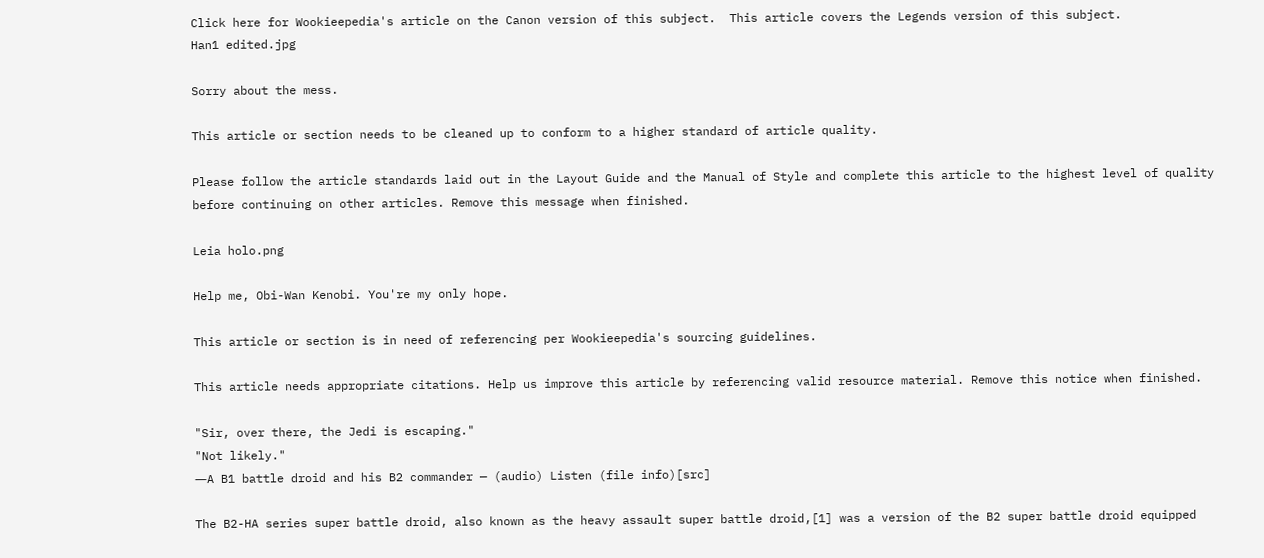Click here for Wookieepedia's article on the Canon version of this subject.  This article covers the Legends version of this subject.
Han1 edited.jpg

Sorry about the mess.

This article or section needs to be cleaned up to conform to a higher standard of article quality.

Please follow the article standards laid out in the Layout Guide and the Manual of Style and complete this article to the highest level of quality before continuing on other articles. Remove this message when finished.

Leia holo.png

Help me, Obi-Wan Kenobi. You're my only hope.

This article or section is in need of referencing per Wookieepedia's sourcing guidelines.

This article needs appropriate citations. Help us improve this article by referencing valid resource material. Remove this notice when finished.

"Sir, over there, the Jedi is escaping."
"Not likely."
―A B1 battle droid and his B2 commander — (audio) Listen (file info)[src]

The B2-HA series super battle droid, also known as the heavy assault super battle droid,[1] was a version of the B2 super battle droid equipped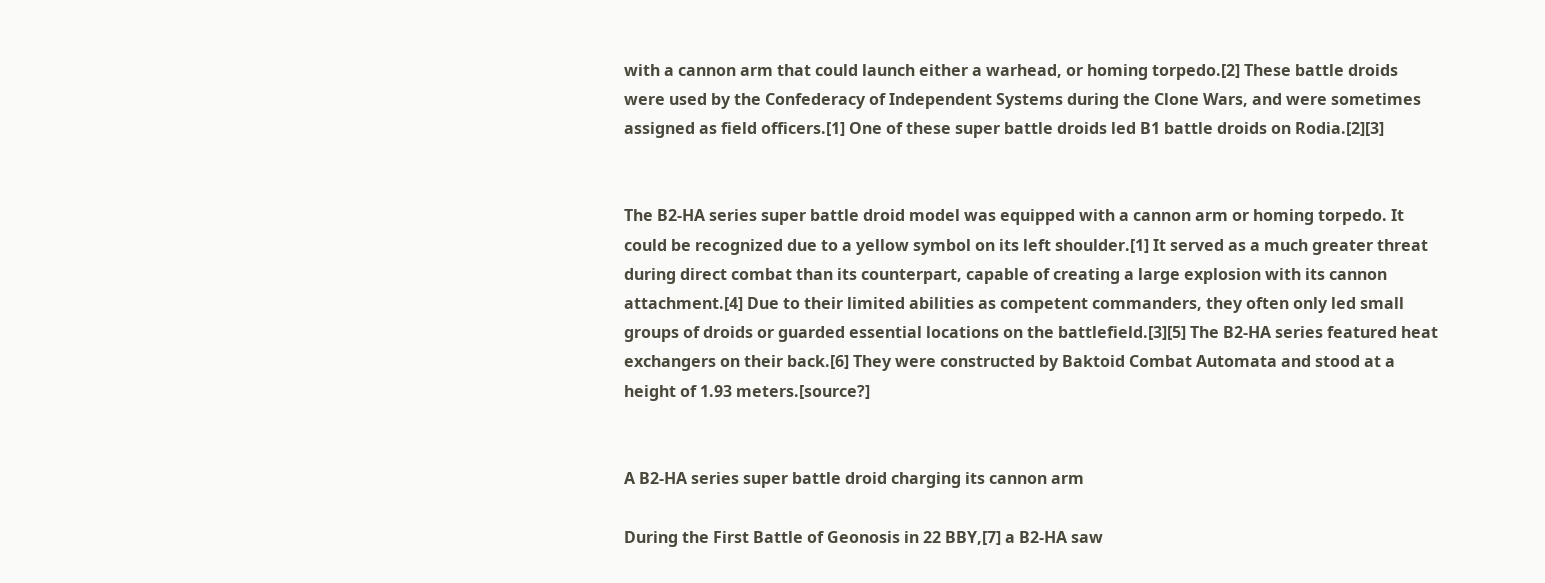with a cannon arm that could launch either a warhead, or homing torpedo.[2] These battle droids were used by the Confederacy of Independent Systems during the Clone Wars, and were sometimes assigned as field officers.[1] One of these super battle droids led B1 battle droids on Rodia.[2][3]


The B2-HA series super battle droid model was equipped with a cannon arm or homing torpedo. It could be recognized due to a yellow symbol on its left shoulder.[1] It served as a much greater threat during direct combat than its counterpart, capable of creating a large explosion with its cannon attachment.[4] Due to their limited abilities as competent commanders, they often only led small groups of droids or guarded essential locations on the battlefield.[3][5] The B2-HA series featured heat exchangers on their back.[6] They were constructed by Baktoid Combat Automata and stood at a height of 1.93 meters.[source?]


A B2-HA series super battle droid charging its cannon arm

During the First Battle of Geonosis in 22 BBY,[7] a B2-HA saw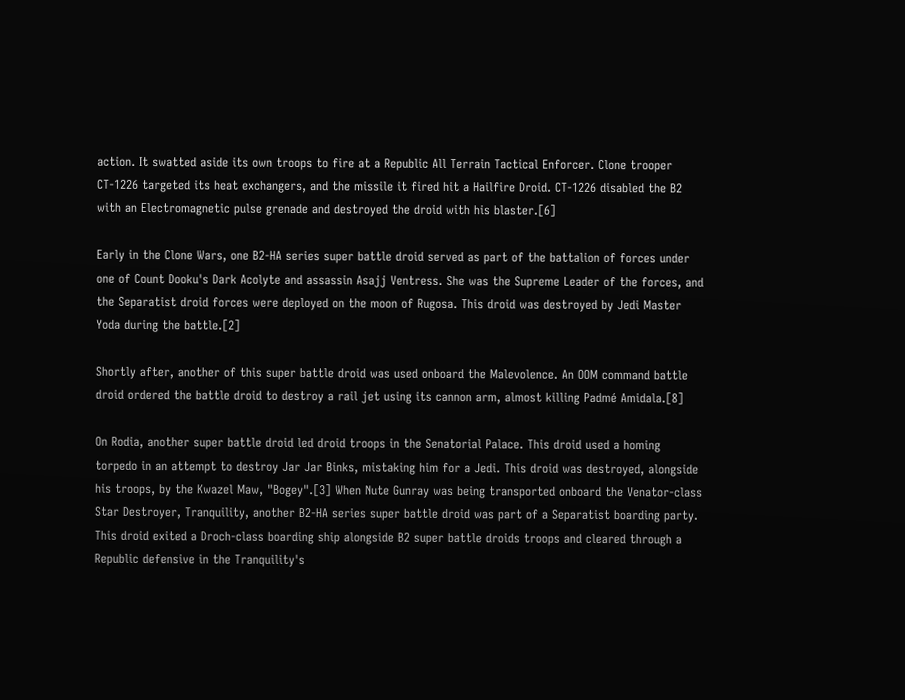action. It swatted aside its own troops to fire at a Republic All Terrain Tactical Enforcer. Clone trooper CT-1226 targeted its heat exchangers, and the missile it fired hit a Hailfire Droid. CT-1226 disabled the B2 with an Electromagnetic pulse grenade and destroyed the droid with his blaster.[6]

Early in the Clone Wars, one B2-HA series super battle droid served as part of the battalion of forces under one of Count Dooku's Dark Acolyte and assassin Asajj Ventress. She was the Supreme Leader of the forces, and the Separatist droid forces were deployed on the moon of Rugosa. This droid was destroyed by Jedi Master Yoda during the battle.[2]

Shortly after, another of this super battle droid was used onboard the Malevolence. An OOM command battle droid ordered the battle droid to destroy a rail jet using its cannon arm, almost killing Padmé Amidala.[8]

On Rodia, another super battle droid led droid troops in the Senatorial Palace. This droid used a homing torpedo in an attempt to destroy Jar Jar Binks, mistaking him for a Jedi. This droid was destroyed, alongside his troops, by the Kwazel Maw, "Bogey".[3] When Nute Gunray was being transported onboard the Venator-class Star Destroyer, Tranquility, another B2-HA series super battle droid was part of a Separatist boarding party. This droid exited a Droch-class boarding ship alongside B2 super battle droids troops and cleared through a Republic defensive in the Tranquility's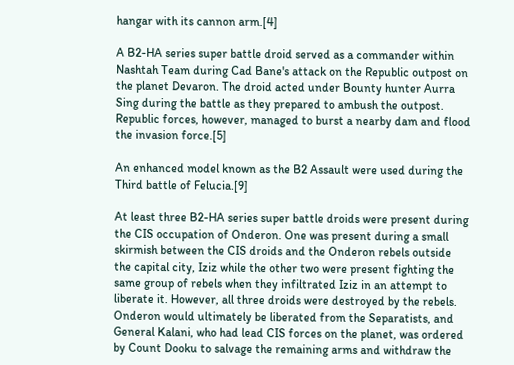hangar with its cannon arm.[4]

A B2-HA series super battle droid served as a commander within Nashtah Team during Cad Bane's attack on the Republic outpost on the planet Devaron. The droid acted under Bounty hunter Aurra Sing during the battle as they prepared to ambush the outpost. Republic forces, however, managed to burst a nearby dam and flood the invasion force.[5]

An enhanced model known as the B2 Assault were used during the Third battle of Felucia.[9]

At least three B2-HA series super battle droids were present during the CIS occupation of Onderon. One was present during a small skirmish between the CIS droids and the Onderon rebels outside the capital city, Iziz while the other two were present fighting the same group of rebels when they infiltrated Iziz in an attempt to liberate it. However, all three droids were destroyed by the rebels. Onderon would ultimately be liberated from the Separatists, and General Kalani, who had lead CIS forces on the planet, was ordered by Count Dooku to salvage the remaining arms and withdraw the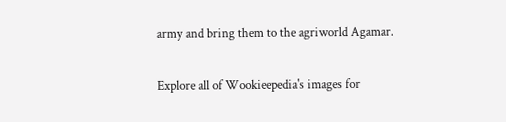army and bring them to the agriworld Agamar.


Explore all of Wookieepedia's images for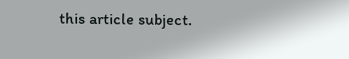this article subject.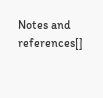Notes and references[]